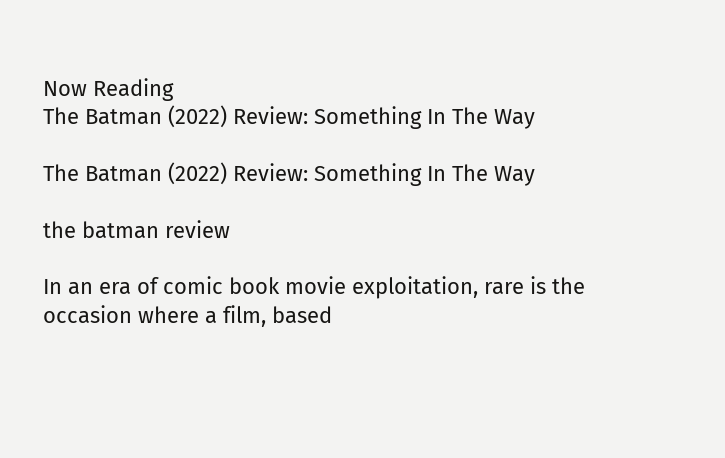Now Reading
The Batman (2022) Review: Something In The Way

The Batman (2022) Review: Something In The Way

the batman review

In an era of comic book movie exploitation, rare is the occasion where a film, based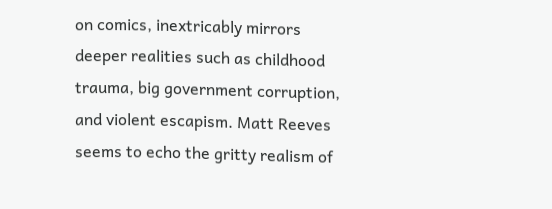on comics, inextricably mirrors deeper realities such as childhood trauma, big government corruption, and violent escapism. Matt Reeves seems to echo the gritty realism of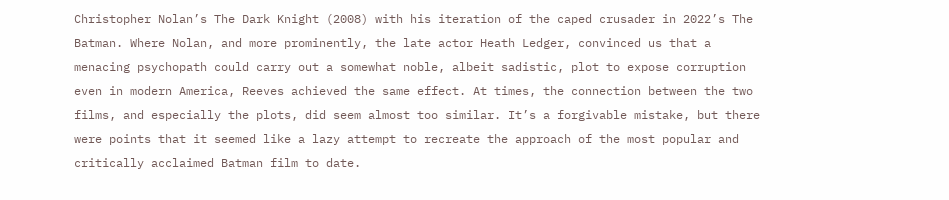Christopher Nolan’s The Dark Knight (2008) with his iteration of the caped crusader in 2022’s The Batman. Where Nolan, and more prominently, the late actor Heath Ledger, convinced us that a menacing psychopath could carry out a somewhat noble, albeit sadistic, plot to expose corruption even in modern America, Reeves achieved the same effect. At times, the connection between the two films, and especially the plots, did seem almost too similar. It’s a forgivable mistake, but there were points that it seemed like a lazy attempt to recreate the approach of the most popular and critically acclaimed Batman film to date.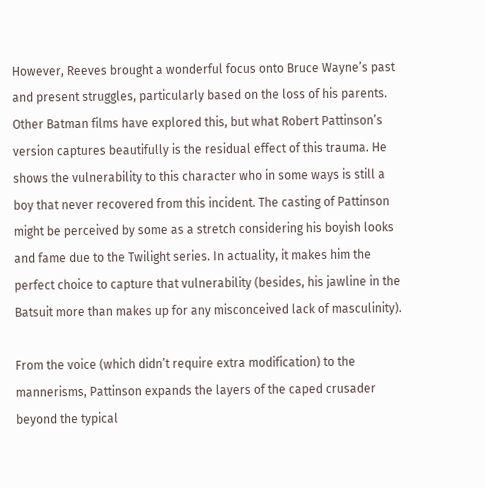However, Reeves brought a wonderful focus onto Bruce Wayne’s past and present struggles, particularly based on the loss of his parents. Other Batman films have explored this, but what Robert Pattinson’s version captures beautifully is the residual effect of this trauma. He shows the vulnerability to this character who in some ways is still a boy that never recovered from this incident. The casting of Pattinson might be perceived by some as a stretch considering his boyish looks and fame due to the Twilight series. In actuality, it makes him the perfect choice to capture that vulnerability (besides, his jawline in the Batsuit more than makes up for any misconceived lack of masculinity).

From the voice (which didn’t require extra modification) to the mannerisms, Pattinson expands the layers of the caped crusader beyond the typical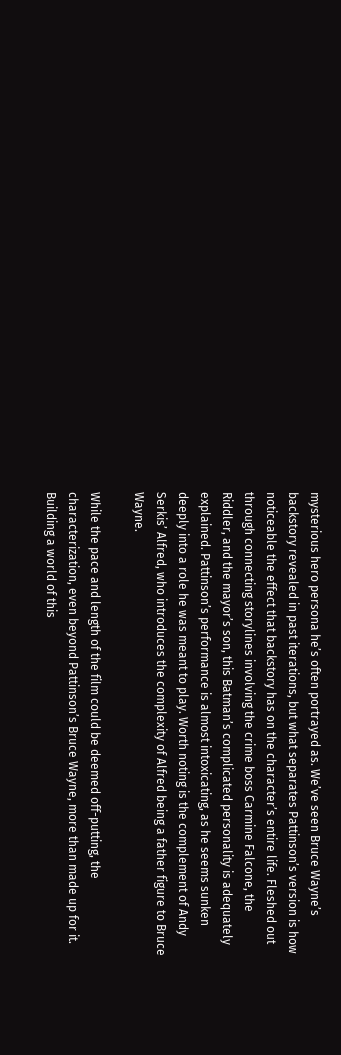mysterious hero persona he’s often portrayed as. We’ve seen Bruce Wayne’s backstory revealed in past iterations, but what separates Pattinson’s version is how noticeable the effect that backstory has on the character’s entire life. Fleshed out through connecting storylines involving the crime boss Carmine Falcone, the Riddler, and the mayor’s son, this Batman’s complicated personality is adequately explained. Pattinson’s performance is almost intoxicating, as he seems sunken deeply into a role he was meant to play. Worth noting is the complement of Andy Serkis’ Alfred, who introduces the complexity of Alfred being a father figure to Bruce Wayne.

While the pace and length of the film could be deemed off-putting, the characterization, even beyond Pattinson’s Bruce Wayne, more than made up for it. Building a world of this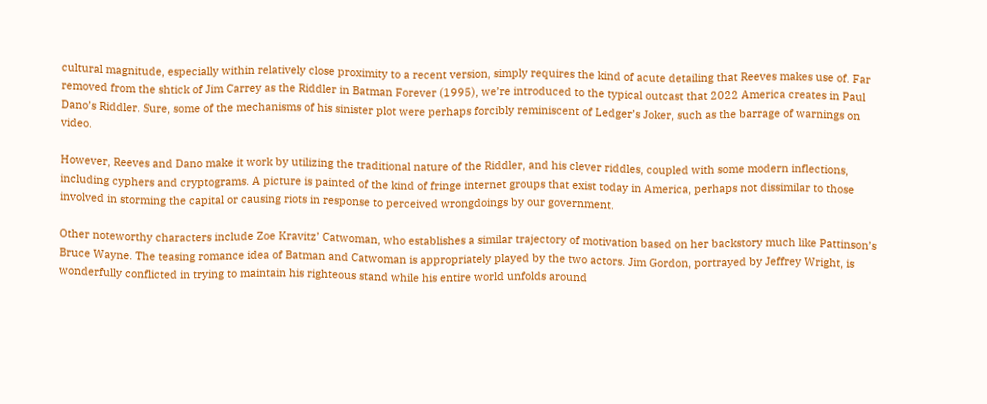cultural magnitude, especially within relatively close proximity to a recent version, simply requires the kind of acute detailing that Reeves makes use of. Far removed from the shtick of Jim Carrey as the Riddler in Batman Forever (1995), we’re introduced to the typical outcast that 2022 America creates in Paul Dano’s Riddler. Sure, some of the mechanisms of his sinister plot were perhaps forcibly reminiscent of Ledger’s Joker, such as the barrage of warnings on video.

However, Reeves and Dano make it work by utilizing the traditional nature of the Riddler, and his clever riddles, coupled with some modern inflections, including cyphers and cryptograms. A picture is painted of the kind of fringe internet groups that exist today in America, perhaps not dissimilar to those involved in storming the capital or causing riots in response to perceived wrongdoings by our government.

Other noteworthy characters include Zoe Kravitz’ Catwoman, who establishes a similar trajectory of motivation based on her backstory much like Pattinson’s Bruce Wayne. The teasing romance idea of Batman and Catwoman is appropriately played by the two actors. Jim Gordon, portrayed by Jeffrey Wright, is wonderfully conflicted in trying to maintain his righteous stand while his entire world unfolds around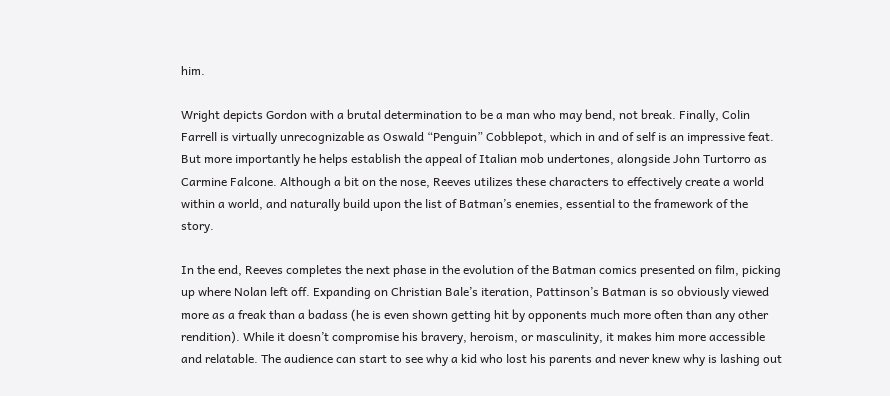him.

Wright depicts Gordon with a brutal determination to be a man who may bend, not break. Finally, Colin Farrell is virtually unrecognizable as Oswald “Penguin” Cobblepot, which in and of self is an impressive feat. But more importantly he helps establish the appeal of Italian mob undertones, alongside John Turtorro as Carmine Falcone. Although a bit on the nose, Reeves utilizes these characters to effectively create a world within a world, and naturally build upon the list of Batman’s enemies, essential to the framework of the story.

In the end, Reeves completes the next phase in the evolution of the Batman comics presented on film, picking up where Nolan left off. Expanding on Christian Bale’s iteration, Pattinson’s Batman is so obviously viewed more as a freak than a badass (he is even shown getting hit by opponents much more often than any other rendition). While it doesn’t compromise his bravery, heroism, or masculinity, it makes him more accessible and relatable. The audience can start to see why a kid who lost his parents and never knew why is lashing out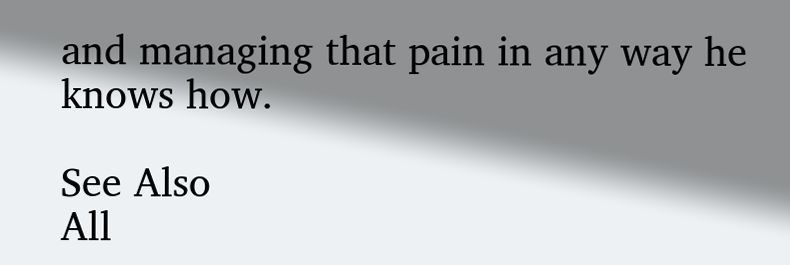and managing that pain in any way he knows how.

See Also
All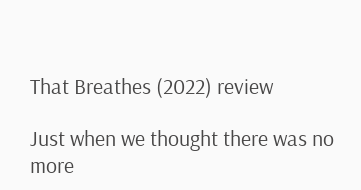That Breathes (2022) review

Just when we thought there was no more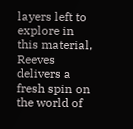layers left to explore in this material, Reeves delivers a fresh spin on the world of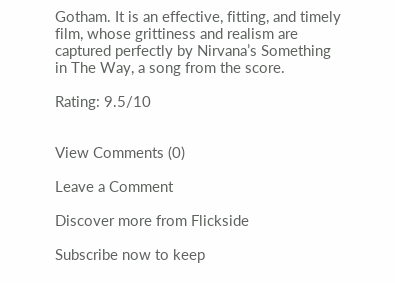Gotham. It is an effective, fitting, and timely film, whose grittiness and realism are captured perfectly by Nirvana’s Something in The Way, a song from the score.

Rating: 9.5/10


View Comments (0)

Leave a Comment

Discover more from Flickside

Subscribe now to keep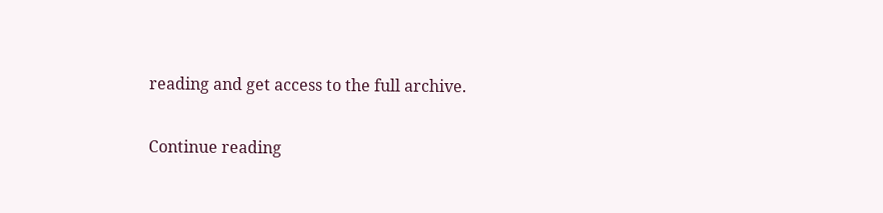reading and get access to the full archive.

Continue reading